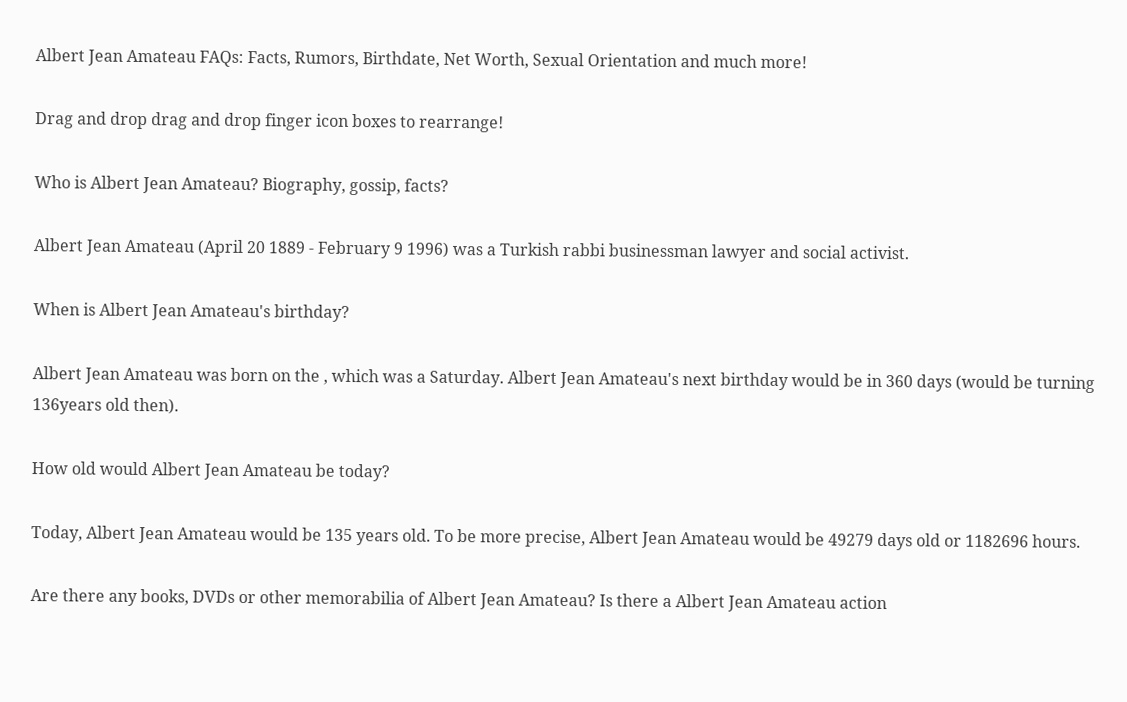Albert Jean Amateau FAQs: Facts, Rumors, Birthdate, Net Worth, Sexual Orientation and much more!

Drag and drop drag and drop finger icon boxes to rearrange!

Who is Albert Jean Amateau? Biography, gossip, facts?

Albert Jean Amateau (April 20 1889 - February 9 1996) was a Turkish rabbi businessman lawyer and social activist.

When is Albert Jean Amateau's birthday?

Albert Jean Amateau was born on the , which was a Saturday. Albert Jean Amateau's next birthday would be in 360 days (would be turning 136years old then).

How old would Albert Jean Amateau be today?

Today, Albert Jean Amateau would be 135 years old. To be more precise, Albert Jean Amateau would be 49279 days old or 1182696 hours.

Are there any books, DVDs or other memorabilia of Albert Jean Amateau? Is there a Albert Jean Amateau action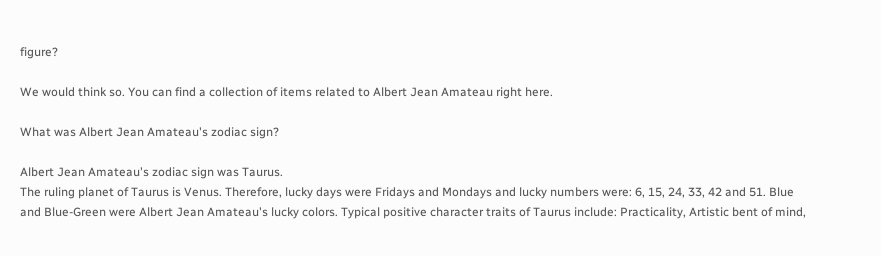figure?

We would think so. You can find a collection of items related to Albert Jean Amateau right here.

What was Albert Jean Amateau's zodiac sign?

Albert Jean Amateau's zodiac sign was Taurus.
The ruling planet of Taurus is Venus. Therefore, lucky days were Fridays and Mondays and lucky numbers were: 6, 15, 24, 33, 42 and 51. Blue and Blue-Green were Albert Jean Amateau's lucky colors. Typical positive character traits of Taurus include: Practicality, Artistic bent of mind,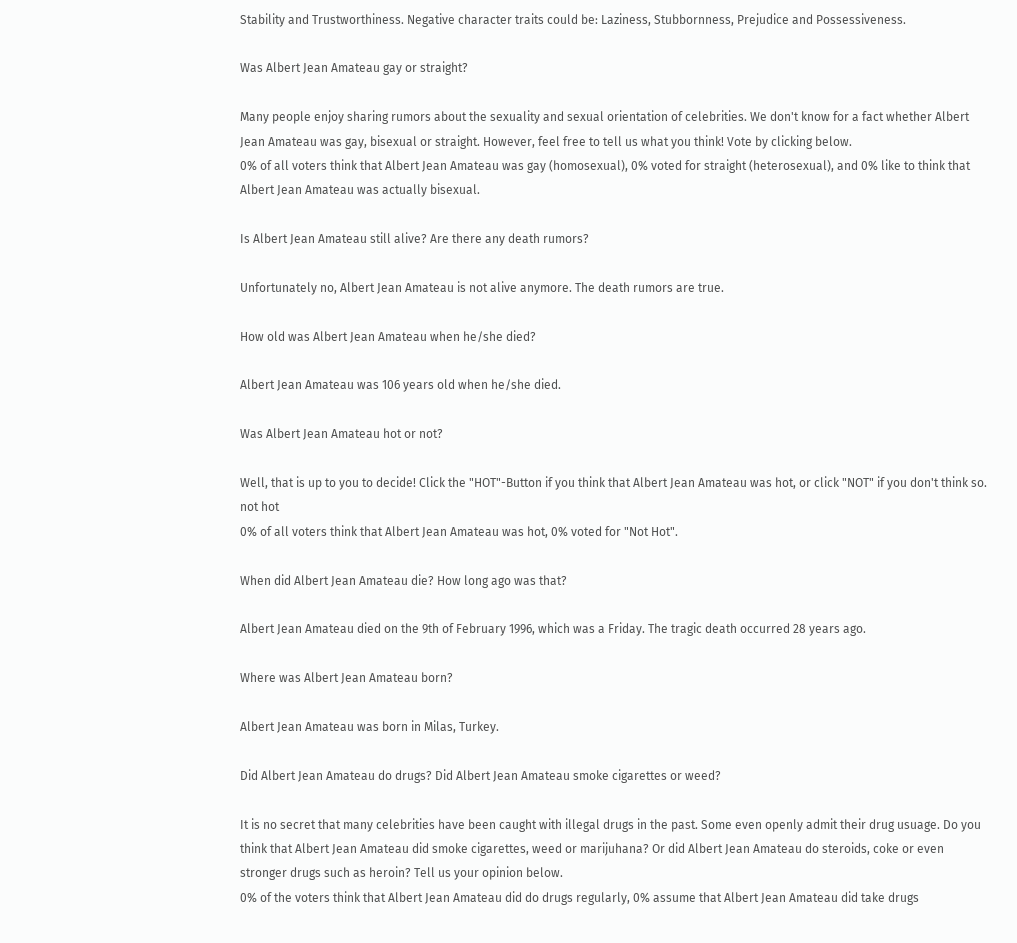Stability and Trustworthiness. Negative character traits could be: Laziness, Stubbornness, Prejudice and Possessiveness.

Was Albert Jean Amateau gay or straight?

Many people enjoy sharing rumors about the sexuality and sexual orientation of celebrities. We don't know for a fact whether Albert Jean Amateau was gay, bisexual or straight. However, feel free to tell us what you think! Vote by clicking below.
0% of all voters think that Albert Jean Amateau was gay (homosexual), 0% voted for straight (heterosexual), and 0% like to think that Albert Jean Amateau was actually bisexual.

Is Albert Jean Amateau still alive? Are there any death rumors?

Unfortunately no, Albert Jean Amateau is not alive anymore. The death rumors are true.

How old was Albert Jean Amateau when he/she died?

Albert Jean Amateau was 106 years old when he/she died.

Was Albert Jean Amateau hot or not?

Well, that is up to you to decide! Click the "HOT"-Button if you think that Albert Jean Amateau was hot, or click "NOT" if you don't think so.
not hot
0% of all voters think that Albert Jean Amateau was hot, 0% voted for "Not Hot".

When did Albert Jean Amateau die? How long ago was that?

Albert Jean Amateau died on the 9th of February 1996, which was a Friday. The tragic death occurred 28 years ago.

Where was Albert Jean Amateau born?

Albert Jean Amateau was born in Milas, Turkey.

Did Albert Jean Amateau do drugs? Did Albert Jean Amateau smoke cigarettes or weed?

It is no secret that many celebrities have been caught with illegal drugs in the past. Some even openly admit their drug usuage. Do you think that Albert Jean Amateau did smoke cigarettes, weed or marijuhana? Or did Albert Jean Amateau do steroids, coke or even stronger drugs such as heroin? Tell us your opinion below.
0% of the voters think that Albert Jean Amateau did do drugs regularly, 0% assume that Albert Jean Amateau did take drugs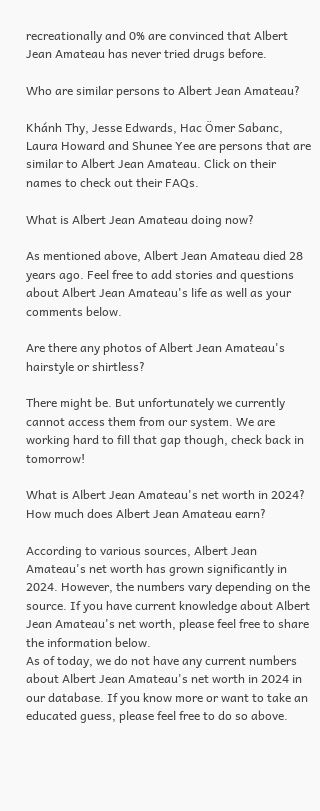recreationally and 0% are convinced that Albert Jean Amateau has never tried drugs before.

Who are similar persons to Albert Jean Amateau?

Khánh Thy, Jesse Edwards, Hac Ömer Sabanc, Laura Howard and Shunee Yee are persons that are similar to Albert Jean Amateau. Click on their names to check out their FAQs.

What is Albert Jean Amateau doing now?

As mentioned above, Albert Jean Amateau died 28 years ago. Feel free to add stories and questions about Albert Jean Amateau's life as well as your comments below.

Are there any photos of Albert Jean Amateau's hairstyle or shirtless?

There might be. But unfortunately we currently cannot access them from our system. We are working hard to fill that gap though, check back in tomorrow!

What is Albert Jean Amateau's net worth in 2024? How much does Albert Jean Amateau earn?

According to various sources, Albert Jean Amateau's net worth has grown significantly in 2024. However, the numbers vary depending on the source. If you have current knowledge about Albert Jean Amateau's net worth, please feel free to share the information below.
As of today, we do not have any current numbers about Albert Jean Amateau's net worth in 2024 in our database. If you know more or want to take an educated guess, please feel free to do so above.